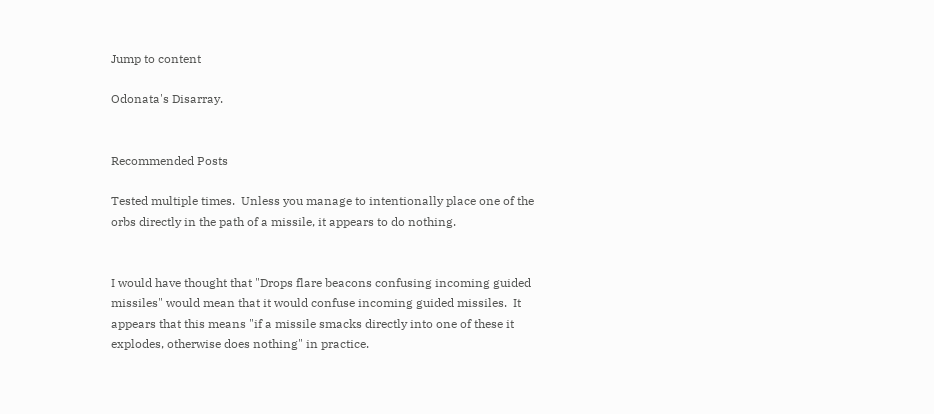Jump to content

Odonata's Disarray.


Recommended Posts

Tested multiple times.  Unless you manage to intentionally place one of the orbs directly in the path of a missile, it appears to do nothing.


I would have thought that "Drops flare beacons confusing incoming guided missiles" would mean that it would confuse incoming guided missiles.  It appears that this means "if a missile smacks directly into one of these it explodes, otherwise does nothing" in practice.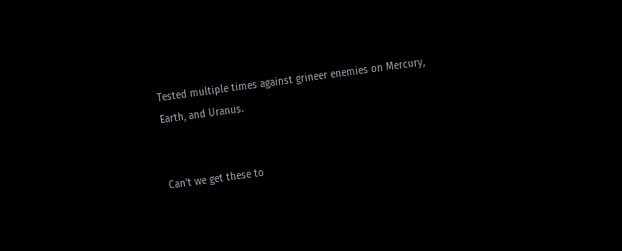Tested multiple times against grineer enemies on Mercury, Earth, and Uranus.


Can't we get these to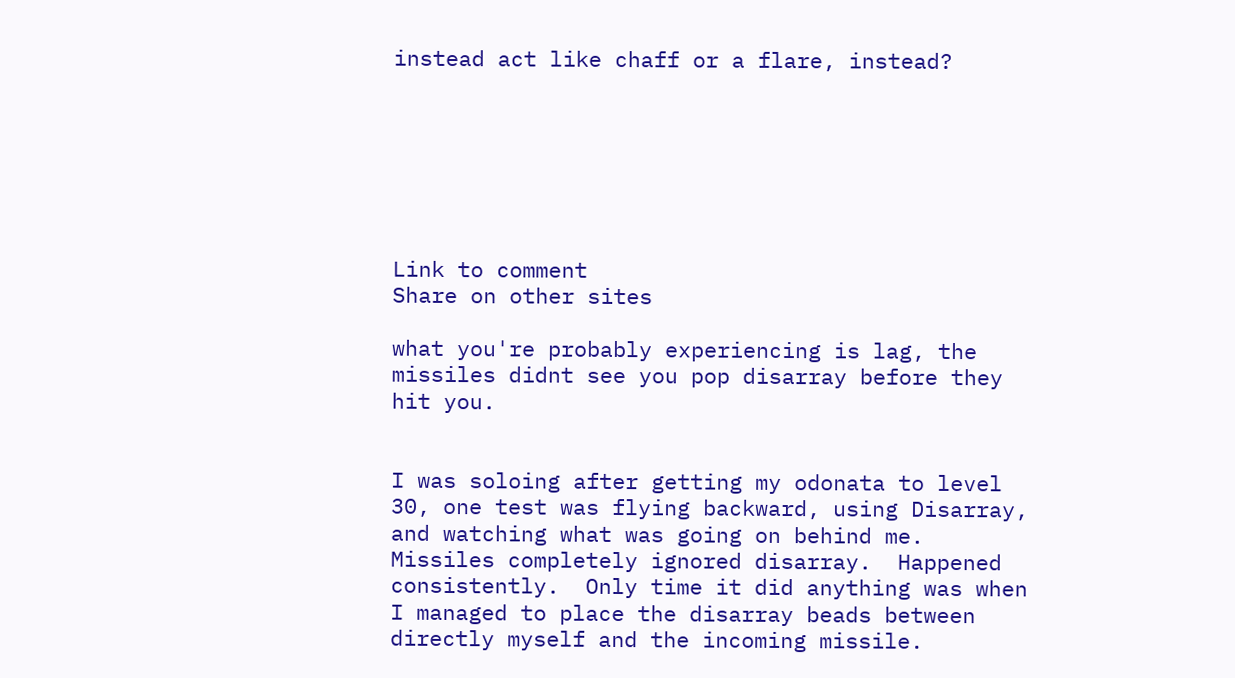instead act like chaff or a flare, instead?







Link to comment
Share on other sites

what you're probably experiencing is lag, the missiles didnt see you pop disarray before they hit you.


I was soloing after getting my odonata to level 30, one test was flying backward, using Disarray, and watching what was going on behind me.  Missiles completely ignored disarray.  Happened consistently.  Only time it did anything was when I managed to place the disarray beads between directly myself and the incoming missile.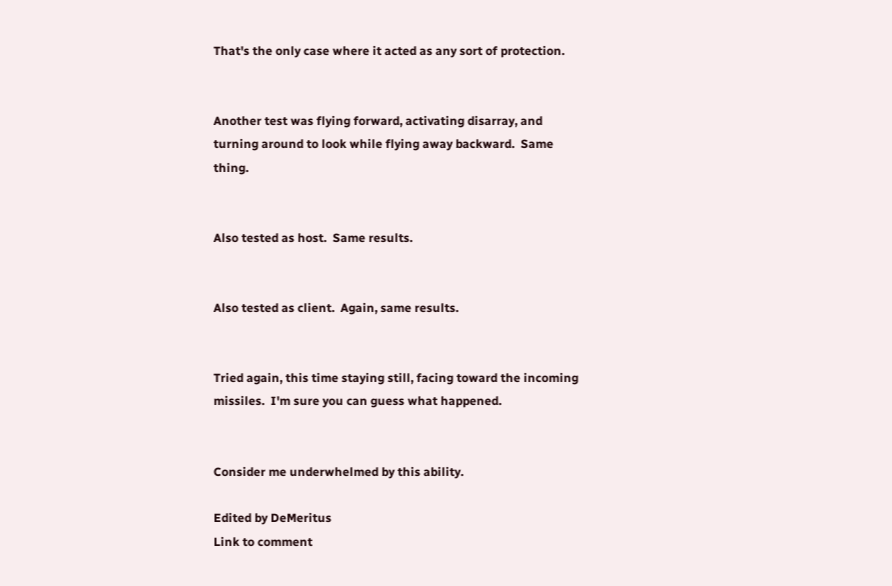That's the only case where it acted as any sort of protection.


Another test was flying forward, activating disarray, and turning around to look while flying away backward.  Same thing.


Also tested as host.  Same results.


Also tested as client.  Again, same results.


Tried again, this time staying still, facing toward the incoming missiles.  I'm sure you can guess what happened.


Consider me underwhelmed by this ability.

Edited by DeMeritus
Link to comment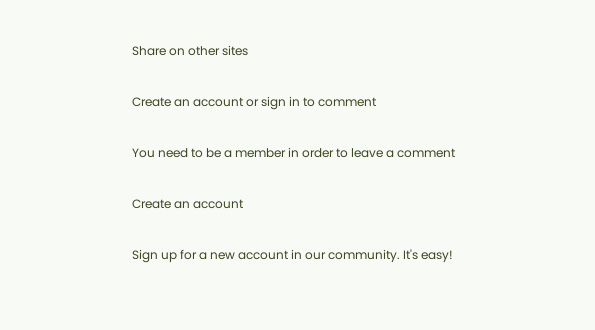Share on other sites

Create an account or sign in to comment

You need to be a member in order to leave a comment

Create an account

Sign up for a new account in our community. It's easy!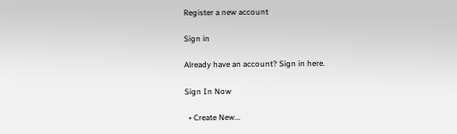Register a new account

Sign in

Already have an account? Sign in here.

Sign In Now

  • Create New...